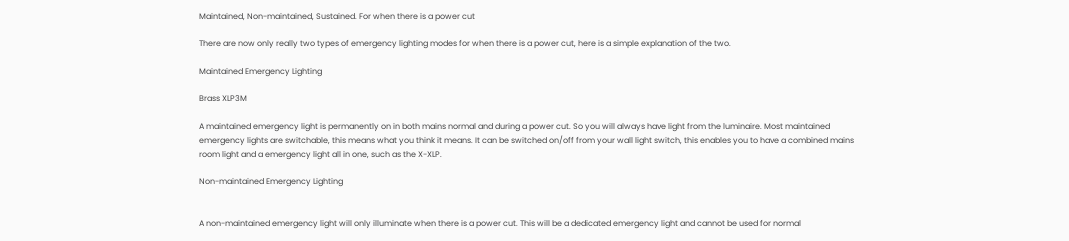Maintained, Non-maintained, Sustained. For when there is a power cut

There are now only really two types of emergency lighting modes for when there is a power cut, here is a simple explanation of the two.

Maintained Emergency Lighting

Brass XLP3M

A maintained emergency light is permanently on in both mains normal and during a power cut. So you will always have light from the luminaire. Most maintained emergency lights are switchable, this means what you think it means. It can be switched on/off from your wall light switch, this enables you to have a combined mains room light and a emergency light all in one, such as the X-XLP.

Non-maintained Emergency Lighting


A non-maintained emergency light will only illuminate when there is a power cut. This will be a dedicated emergency light and cannot be used for normal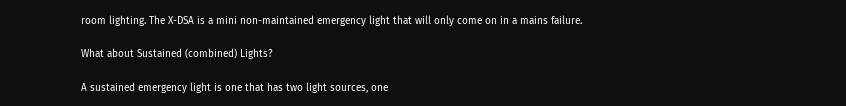room lighting. The X-DSA is a mini non-maintained emergency light that will only come on in a mains failure.

What about Sustained (combined) Lights?

A sustained emergency light is one that has two light sources, one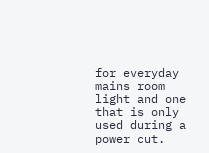for everyday mains room light and one that is only used during a power cut.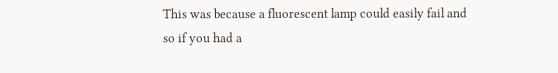This was because a fluorescent lamp could easily fail and so if you had a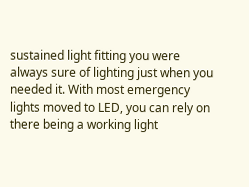sustained light fitting you were always sure of lighting just when you needed it. With most emergency lights moved to LED, you can rely on there being a working light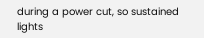during a power cut, so sustained lights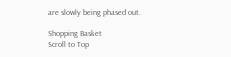are slowly being phased out.

Shopping Basket
Scroll to Top